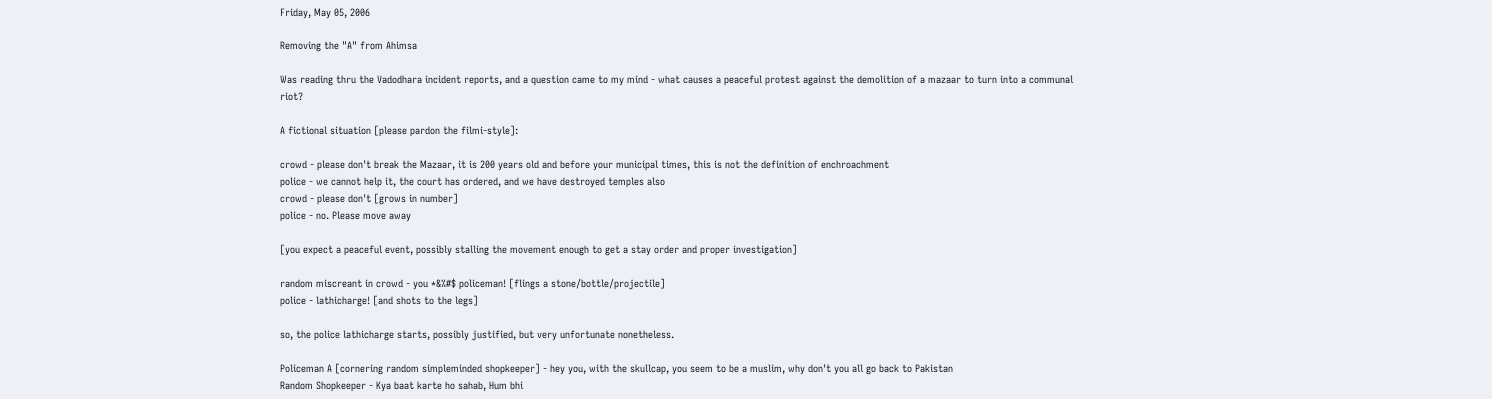Friday, May 05, 2006

Removing the "A" from Ahimsa

Was reading thru the Vadodhara incident reports, and a question came to my mind - what causes a peaceful protest against the demolition of a mazaar to turn into a communal riot?

A fictional situation [please pardon the filmi-style]:

crowd - please don't break the Mazaar, it is 200 years old and before your municipal times, this is not the definition of enchroachment
police - we cannot help it, the court has ordered, and we have destroyed temples also
crowd - please don't [grows in number]
police - no. Please move away

[you expect a peaceful event, possibly stalling the movement enough to get a stay order and proper investigation]

random miscreant in crowd - you *&%#$ policeman! [flings a stone/bottle/projectile]
police - lathicharge! [and shots to the legs]

so, the police lathicharge starts, possibly justified, but very unfortunate nonetheless.

Policeman A [cornering random simpleminded shopkeeper] - hey you, with the skullcap, you seem to be a muslim, why don't you all go back to Pakistan
Random Shopkeeper - Kya baat karte ho sahab, Hum bhi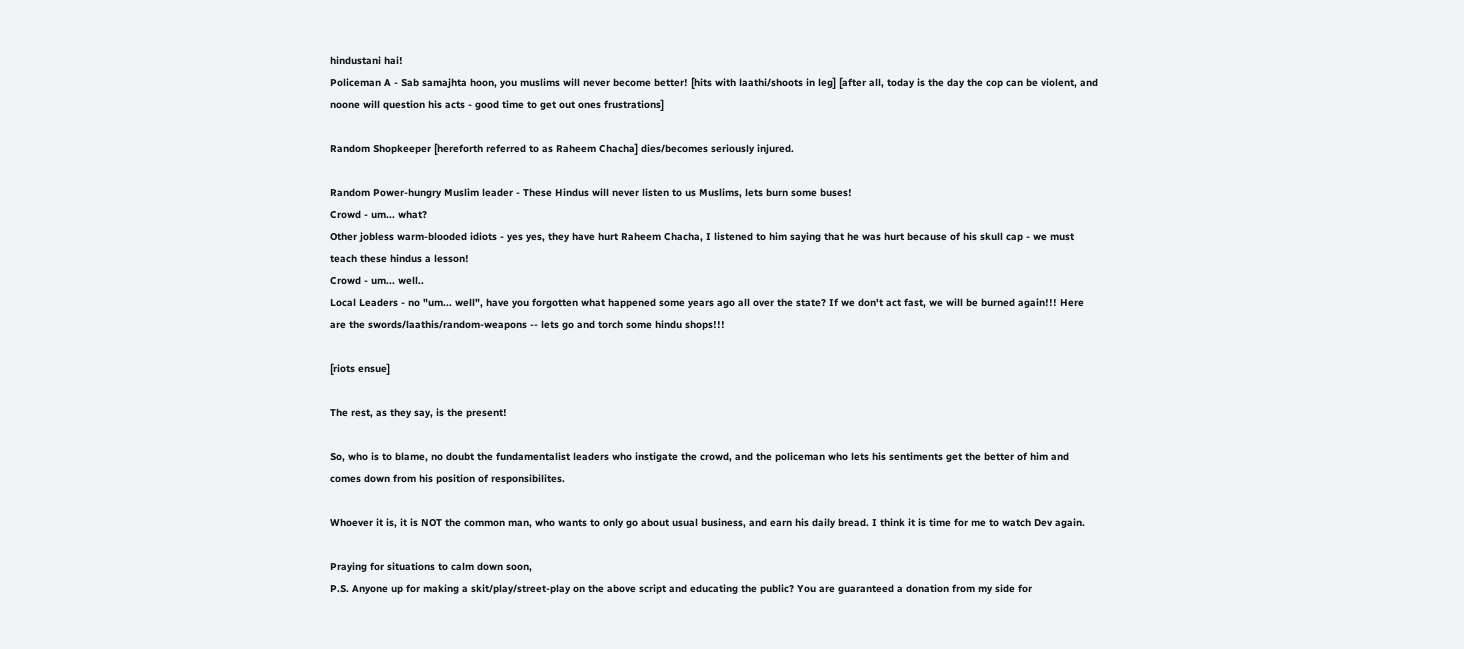hindustani hai!
Policeman A - Sab samajhta hoon, you muslims will never become better! [hits with laathi/shoots in leg] [after all, today is the day the cop can be violent, and noone will question his acts - good time to get out ones frustrations]

Random Shopkeeper [hereforth referred to as Raheem Chacha] dies/becomes seriously injured.

Random Power-hungry Muslim leader - These Hindus will never listen to us Muslims, lets burn some buses!
Crowd - um... what?
Other jobless warm-blooded idiots - yes yes, they have hurt Raheem Chacha, I listened to him saying that he was hurt because of his skull cap - we must teach these hindus a lesson!
Crowd - um... well..
Local Leaders - no "um... well", have you forgotten what happened some years ago all over the state? If we don't act fast, we will be burned again!!! Here are the swords/laathis/random-weapons -- lets go and torch some hindu shops!!!

[riots ensue]

The rest, as they say, is the present!

So, who is to blame, no doubt the fundamentalist leaders who instigate the crowd, and the policeman who lets his sentiments get the better of him and comes down from his position of responsibilites.

Whoever it is, it is NOT the common man, who wants to only go about usual business, and earn his daily bread. I think it is time for me to watch Dev again.

Praying for situations to calm down soon,
P.S. Anyone up for making a skit/play/street-play on the above script and educating the public? You are guaranteed a donation from my side for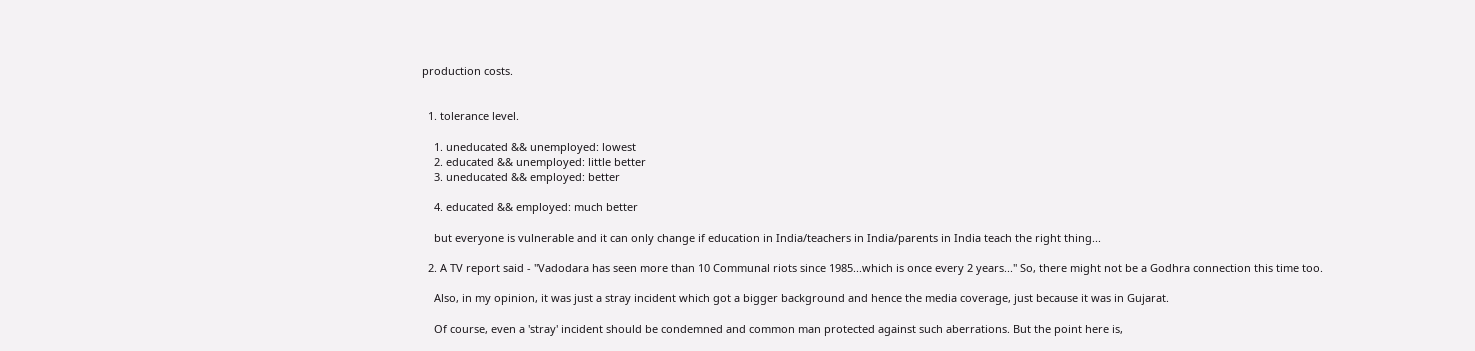production costs.


  1. tolerance level.

    1. uneducated && unemployed: lowest
    2. educated && unemployed: little better
    3. uneducated && employed: better

    4. educated && employed: much better

    but everyone is vulnerable and it can only change if education in India/teachers in India/parents in India teach the right thing...

  2. A TV report said - "Vadodara has seen more than 10 Communal riots since 1985...which is once every 2 years..." So, there might not be a Godhra connection this time too.

    Also, in my opinion, it was just a stray incident which got a bigger background and hence the media coverage, just because it was in Gujarat.

    Of course, even a 'stray' incident should be condemned and common man protected against such aberrations. But the point here is,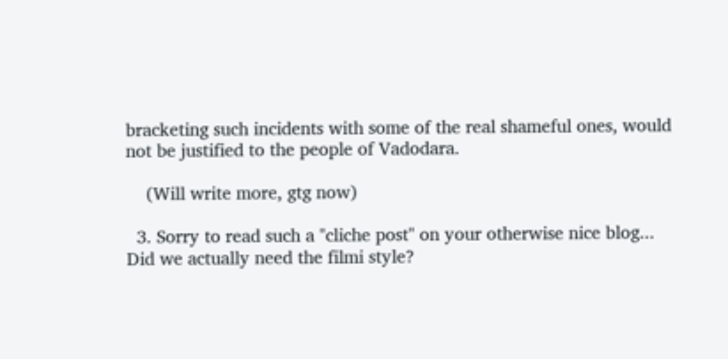bracketing such incidents with some of the real shameful ones, would not be justified to the people of Vadodara.

    (Will write more, gtg now)

  3. Sorry to read such a "cliche post" on your otherwise nice blog... Did we actually need the filmi style?